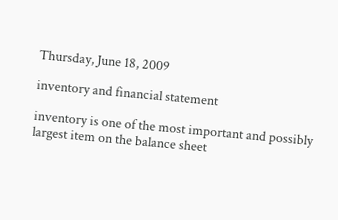Thursday, June 18, 2009

inventory and financial statement

inventory is one of the most important and possibly largest item on the balance sheet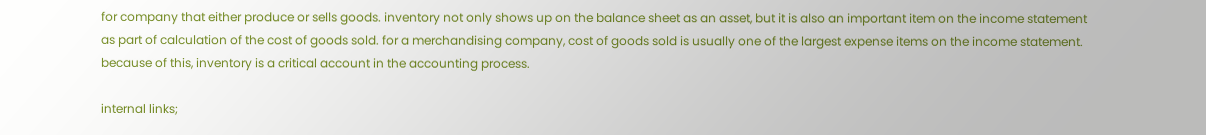for company that either produce or sells goods. inventory not only shows up on the balance sheet as an asset, but it is also an important item on the income statement as part of calculation of the cost of goods sold. for a merchandising company, cost of goods sold is usually one of the largest expense items on the income statement. because of this, inventory is a critical account in the accounting process.

internal links;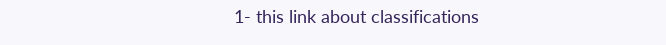1- this link about classifications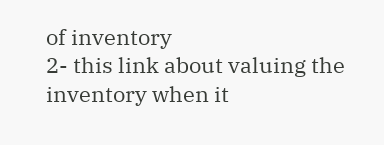of inventory
2- this link about valuing the inventory when it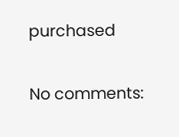purchased

No comments: